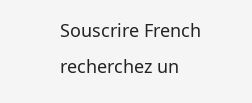Souscrire French
recherchez un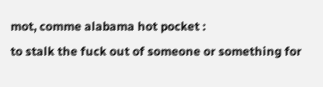mot, comme alabama hot pocket :
to stalk the fuck out of someone or something for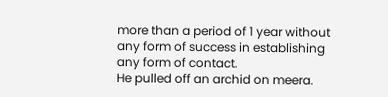more than a period of 1 year without any form of success in establishing any form of contact.
He pulled off an archid on meera.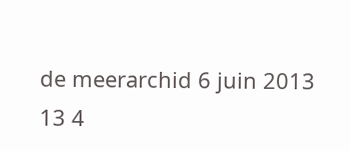de meerarchid 6 juin 2013
13 4